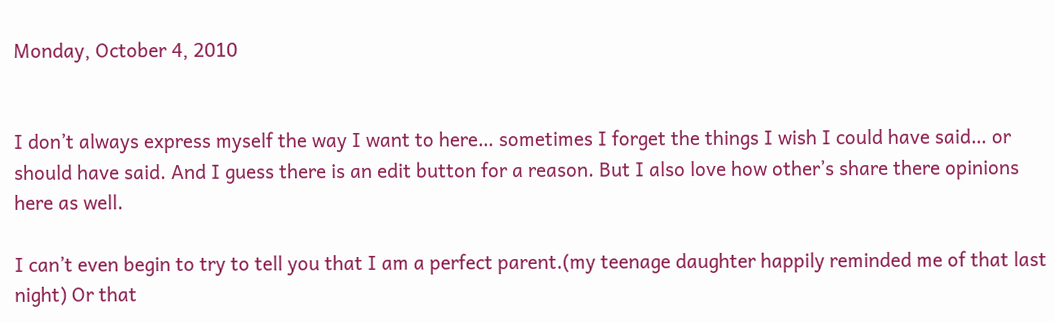Monday, October 4, 2010


I don’t always express myself the way I want to here… sometimes I forget the things I wish I could have said… or should have said. And I guess there is an edit button for a reason. But I also love how other’s share there opinions here as well.

I can’t even begin to try to tell you that I am a perfect parent.(my teenage daughter happily reminded me of that last night) Or that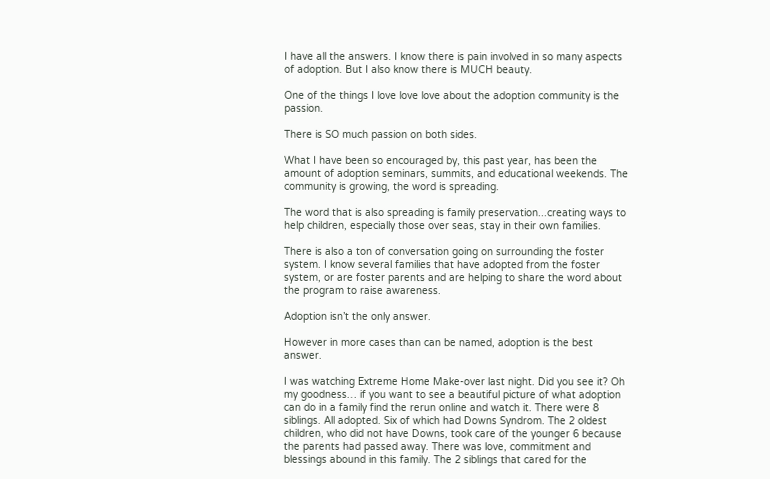I have all the answers. I know there is pain involved in so many aspects of adoption. But I also know there is MUCH beauty.

One of the things I love love love about the adoption community is the passion.

There is SO much passion on both sides.

What I have been so encouraged by, this past year, has been the amount of adoption seminars, summits, and educational weekends. The community is growing, the word is spreading.

The word that is also spreading is family preservation...creating ways to help children, especially those over seas, stay in their own families.

There is also a ton of conversation going on surrounding the foster system. I know several families that have adopted from the foster system, or are foster parents and are helping to share the word about the program to raise awareness.

Adoption isn’t the only answer.

However in more cases than can be named, adoption is the best answer.

I was watching Extreme Home Make-over last night. Did you see it? Oh my goodness… if you want to see a beautiful picture of what adoption can do in a family find the rerun online and watch it. There were 8 siblings. All adopted. Six of which had Downs Syndrom. The 2 oldest children, who did not have Downs, took care of the younger 6 because the parents had passed away. There was love, commitment and blessings abound in this family. The 2 siblings that cared for the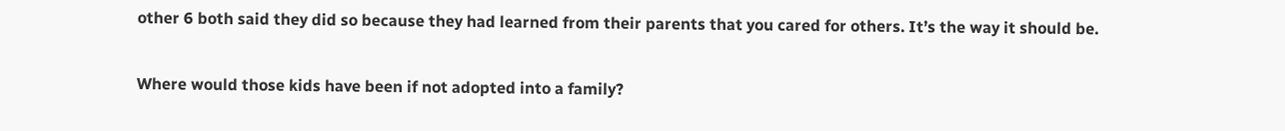other 6 both said they did so because they had learned from their parents that you cared for others. It’s the way it should be.

Where would those kids have been if not adopted into a family?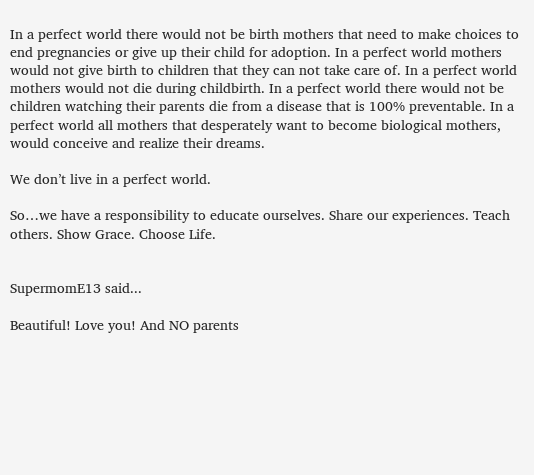In a perfect world there would not be birth mothers that need to make choices to end pregnancies or give up their child for adoption. In a perfect world mothers would not give birth to children that they can not take care of. In a perfect world mothers would not die during childbirth. In a perfect world there would not be children watching their parents die from a disease that is 100% preventable. In a perfect world all mothers that desperately want to become biological mothers, would conceive and realize their dreams.

We don’t live in a perfect world.

So…we have a responsibility to educate ourselves. Share our experiences. Teach others. Show Grace. Choose Life.


SupermomE13 said...

Beautiful! Love you! And NO parents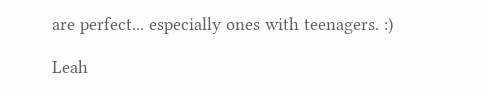are perfect... especially ones with teenagers. :)

Leah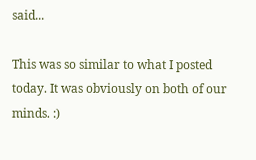said...

This was so similar to what I posted today. It was obviously on both of our minds. :)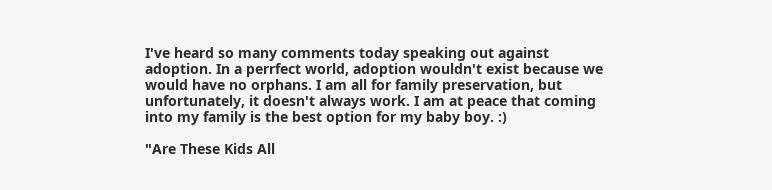I've heard so many comments today speaking out against adoption. In a perrfect world, adoption wouldn't exist because we would have no orphans. I am all for family preservation, but unfortunately, it doesn't always work. I am at peace that coming into my family is the best option for my baby boy. :)

"Are These Kids All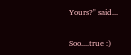Yours?" said...

Soo....true :)